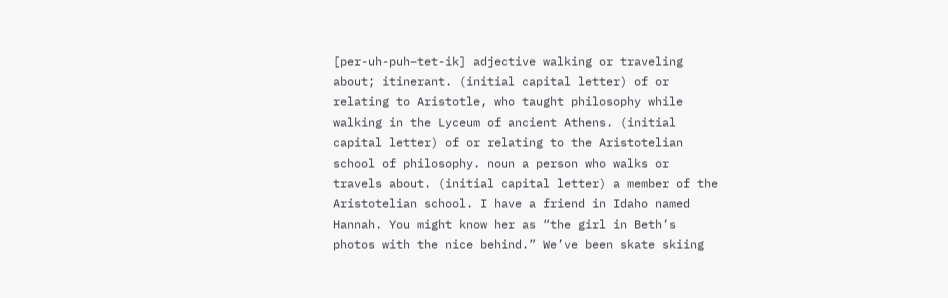[per-uh-puh–tet-ik] adjective walking or traveling about; itinerant. (initial capital letter) of or relating to Aristotle, who taught philosophy while walking in the Lyceum of ancient Athens. (initial capital letter) of or relating to the Aristotelian school of philosophy. noun a person who walks or travels about. (initial capital letter) a member of the Aristotelian school. I have a friend in Idaho named Hannah. You might know her as “the girl in Beth’s photos with the nice behind.” We’ve been skate skiing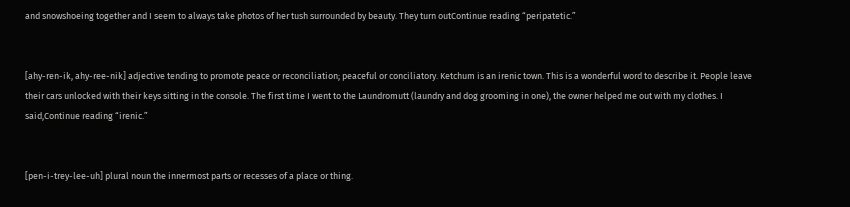and snowshoeing together and I seem to always take photos of her tush surrounded by beauty. They turn outContinue reading “peripatetic.”


[ahy-ren-ik, ahy-ree-nik] adjective tending to promote peace or reconciliation; peaceful or conciliatory. Ketchum is an irenic town. This is a wonderful word to describe it. People leave their cars unlocked with their keys sitting in the console. The first time I went to the Laundromutt (laundry and dog grooming in one), the owner helped me out with my clothes. I said,Continue reading “irenic.”


[pen-i-trey-lee-uh] plural noun the innermost parts or recesses of a place or thing.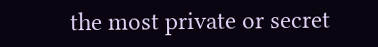the most private or secret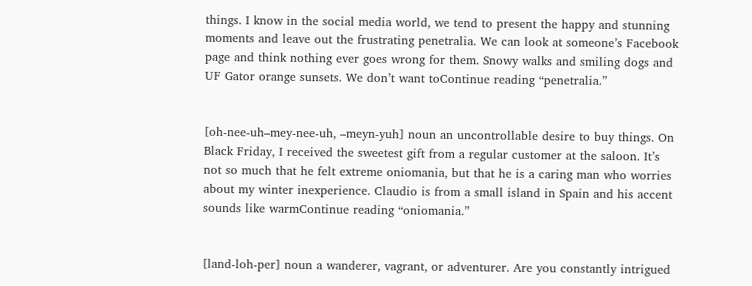things. I know in the social media world, we tend to present the happy and stunning moments and leave out the frustrating penetralia. We can look at someone’s Facebook page and think nothing ever goes wrong for them. Snowy walks and smiling dogs and UF Gator orange sunsets. We don’t want toContinue reading “penetralia.”


[oh-nee-uh–mey-nee-uh, –meyn-yuh] noun an uncontrollable desire to buy things. On Black Friday, I received the sweetest gift from a regular customer at the saloon. It’s not so much that he felt extreme oniomania, but that he is a caring man who worries about my winter inexperience. Claudio is from a small island in Spain and his accent sounds like warmContinue reading “oniomania.”


[land-loh-per] noun a wanderer, vagrant, or adventurer. Are you constantly intrigued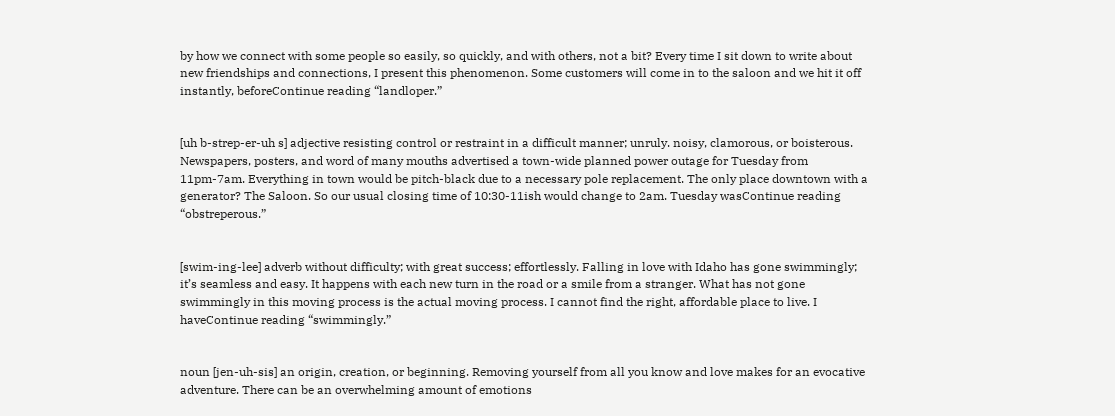by how we connect with some people so easily, so quickly, and with others, not a bit? Every time I sit down to write about new friendships and connections, I present this phenomenon. Some customers will come in to the saloon and we hit it off instantly, beforeContinue reading “landloper.”


[uh b-strep-er-uh s] adjective resisting control or restraint in a difficult manner; unruly. noisy, clamorous, or boisterous. Newspapers, posters, and word of many mouths advertised a town-wide planned power outage for Tuesday from 11pm-7am. Everything in town would be pitch-black due to a necessary pole replacement. The only place downtown with a generator? The Saloon. So our usual closing time of 10:30-11ish would change to 2am. Tuesday wasContinue reading “obstreperous.”


[swim-ing-lee] adverb without difficulty; with great success; effortlessly. Falling in love with Idaho has gone swimmingly; it’s seamless and easy. It happens with each new turn in the road or a smile from a stranger. What has not gone swimmingly in this moving process is the actual moving process. I cannot find the right, affordable place to live. I haveContinue reading “swimmingly.”


noun [jen-uh-sis] an origin, creation, or beginning. Removing yourself from all you know and love makes for an evocative adventure. There can be an overwhelming amount of emotions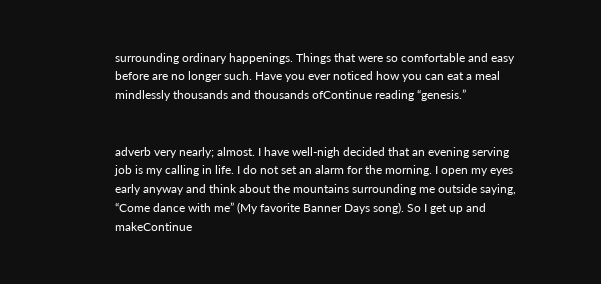surrounding ordinary happenings. Things that were so comfortable and easy before are no longer such. Have you ever noticed how you can eat a meal mindlessly thousands and thousands ofContinue reading “genesis.”


adverb very nearly; almost. I have well-nigh decided that an evening serving job is my calling in life. I do not set an alarm for the morning. I open my eyes early anyway and think about the mountains surrounding me outside saying, “Come dance with me” (My favorite Banner Days song). So I get up and makeContinue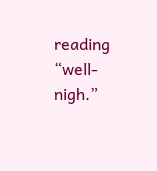reading “well-nigh.”